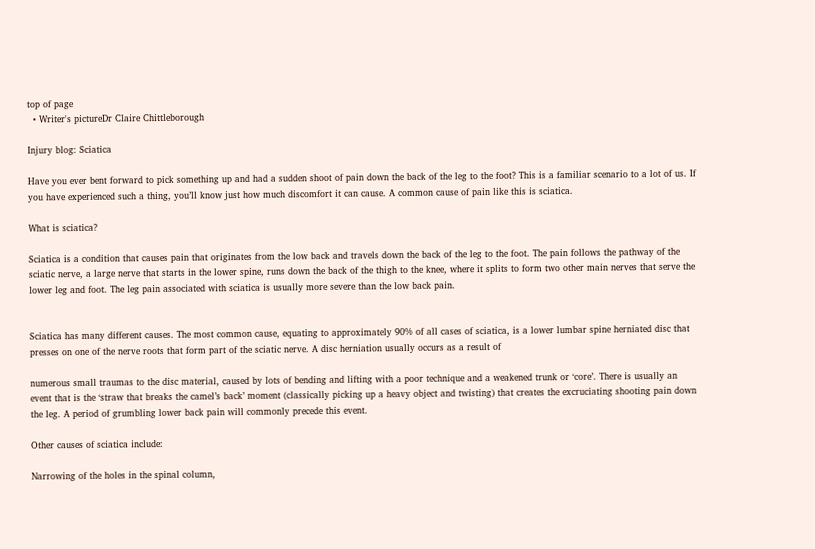top of page
  • Writer's pictureDr Claire Chittleborough

Injury blog: Sciatica

Have you ever bent forward to pick something up and had a sudden shoot of pain down the back of the leg to the foot? This is a familiar scenario to a lot of us. If you have experienced such a thing, you’ll know just how much discomfort it can cause. A common cause of pain like this is sciatica.

What is sciatica?

Sciatica is a condition that causes pain that originates from the low back and travels down the back of the leg to the foot. The pain follows the pathway of the sciatic nerve, a large nerve that starts in the lower spine, runs down the back of the thigh to the knee, where it splits to form two other main nerves that serve the lower leg and foot. The leg pain associated with sciatica is usually more severe than the low back pain.


Sciatica has many different causes. The most common cause, equating to approximately 90% of all cases of sciatica, is a lower lumbar spine herniated disc that presses on one of the nerve roots that form part of the sciatic nerve. A disc herniation usually occurs as a result of

numerous small traumas to the disc material, caused by lots of bending and lifting with a poor technique and a weakened trunk or ‘core’. There is usually an event that is the ‘straw that breaks the camel’s back’ moment (classically picking up a heavy object and twisting) that creates the excruciating shooting pain down the leg. A period of grumbling lower back pain will commonly precede this event.

Other causes of sciatica include:

Narrowing of the holes in the spinal column,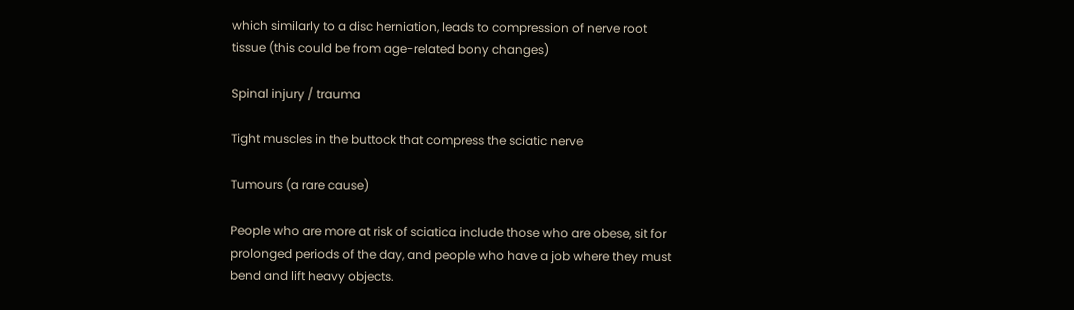which similarly to a disc herniation, leads to compression of nerve root tissue (this could be from age-related bony changes)

Spinal injury / trauma

Tight muscles in the buttock that compress the sciatic nerve

Tumours (a rare cause)

People who are more at risk of sciatica include those who are obese, sit for prolonged periods of the day, and people who have a job where they must bend and lift heavy objects.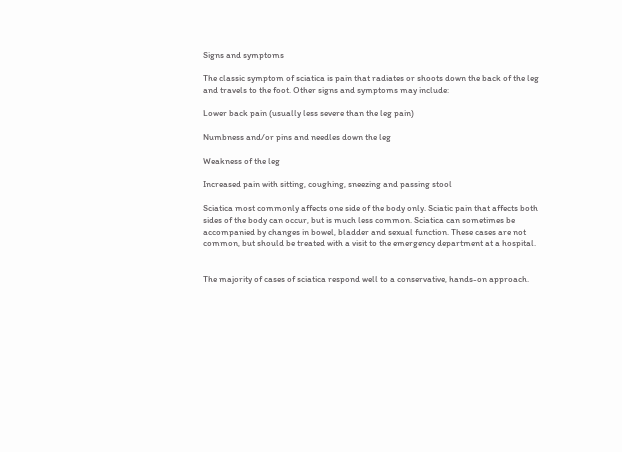Signs and symptoms

The classic symptom of sciatica is pain that radiates or shoots down the back of the leg and travels to the foot. Other signs and symptoms may include:

Lower back pain (usually less severe than the leg pain)

Numbness and/or pins and needles down the leg

Weakness of the leg

Increased pain with sitting, coughing, sneezing and passing stool

Sciatica most commonly affects one side of the body only. Sciatic pain that affects both sides of the body can occur, but is much less common. Sciatica can sometimes be accompanied by changes in bowel, bladder and sexual function. These cases are not common, but should be treated with a visit to the emergency department at a hospital.


The majority of cases of sciatica respond well to a conservative, hands-on approach.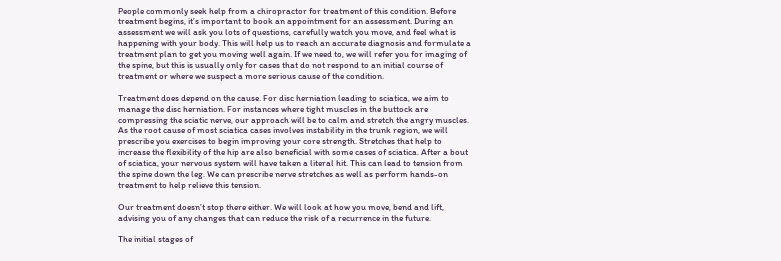People commonly seek help from a chiropractor for treatment of this condition. Before treatment begins, it’s important to book an appointment for an assessment. During an assessment we will ask you lots of questions, carefully watch you move, and feel what is happening with your body. This will help us to reach an accurate diagnosis and formulate a treatment plan to get you moving well again. If we need to, we will refer you for imaging of the spine, but this is usually only for cases that do not respond to an initial course of treatment or where we suspect a more serious cause of the condition.

Treatment does depend on the cause. For disc herniation leading to sciatica, we aim to manage the disc herniation. For instances where tight muscles in the buttock are compressing the sciatic nerve, our approach will be to calm and stretch the angry muscles. As the root cause of most sciatica cases involves instability in the trunk region, we will prescribe you exercises to begin improving your core strength. Stretches that help to increase the flexibility of the hip are also beneficial with some cases of sciatica. After a bout of sciatica, your nervous system will have taken a literal hit. This can lead to tension from the spine down the leg. We can prescribe nerve stretches as well as perform hands-on treatment to help relieve this tension.

Our treatment doesn’t stop there either. We will look at how you move, bend and lift, advising you of any changes that can reduce the risk of a recurrence in the future.

The initial stages of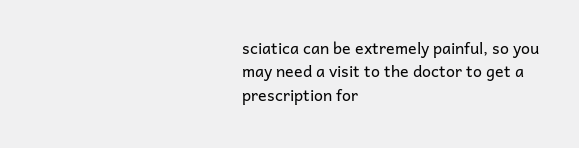sciatica can be extremely painful, so you may need a visit to the doctor to get a prescription for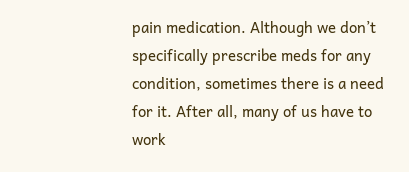pain medication. Although we don’t specifically prescribe meds for any condition, sometimes there is a need for it. After all, many of us have to work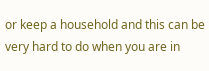or keep a household and this can be very hard to do when you are in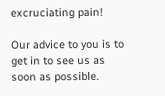excruciating pain!

Our advice to you is to get in to see us as soon as possible.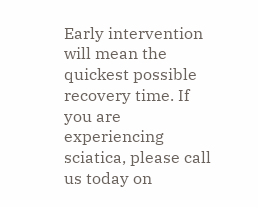Early intervention will mean the quickest possible recovery time. If you are experiencing sciatica, please call us today on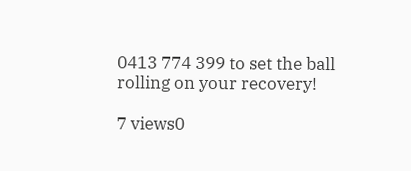0413 774 399 to set the ball rolling on your recovery!

7 views0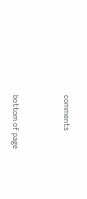comments


bottom of page